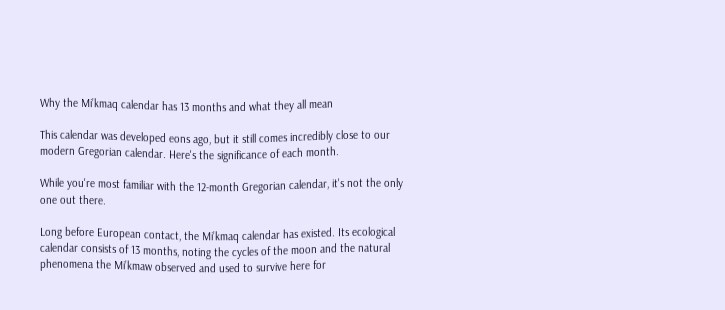Why the Mi’kmaq calendar has 13 months and what they all mean

This calendar was developed eons ago, but it still comes incredibly close to our modern Gregorian calendar. Here's the significance of each month.

While you're most familiar with the 12-month Gregorian calendar, it's not the only one out there.

Long before European contact, the Mi’kmaq calendar has existed. Its ecological calendar consists of 13 months, noting the cycles of the moon and the natural phenomena the Mi’kmaw observed and used to survive here for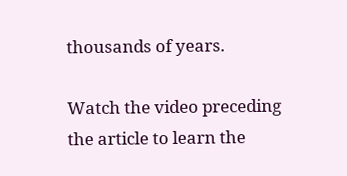thousands of years.

Watch the video preceding the article to learn the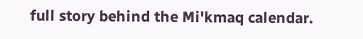full story behind the Mi'kmaq calendar.